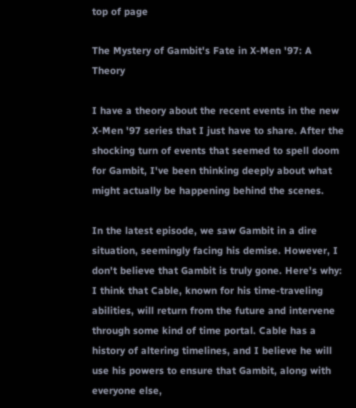top of page

The Mystery of Gambit's Fate in X-Men '97: A Theory

I have a theory about the recent events in the new X-Men '97 series that I just have to share. After the shocking turn of events that seemed to spell doom for Gambit, I've been thinking deeply about what might actually be happening behind the scenes.

In the latest episode, we saw Gambit in a dire situation, seemingly facing his demise. However, I don't believe that Gambit is truly gone. Here's why: I think that Cable, known for his time-traveling abilities, will return from the future and intervene through some kind of time portal. Cable has a history of altering timelines, and I believe he will use his powers to ensure that Gambit, along with everyone else,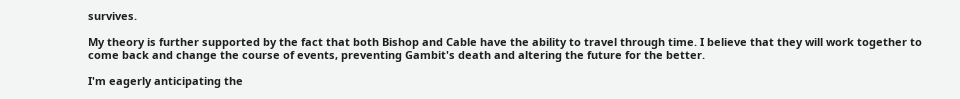survives.

My theory is further supported by the fact that both Bishop and Cable have the ability to travel through time. I believe that they will work together to come back and change the course of events, preventing Gambit's death and altering the future for the better.

I'm eagerly anticipating the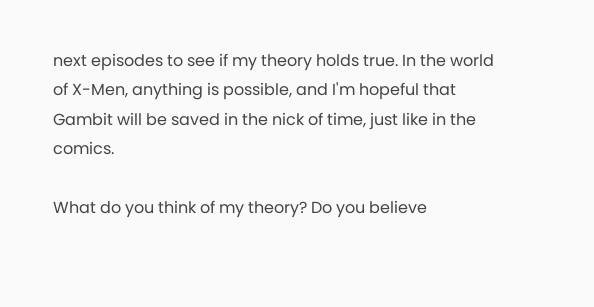next episodes to see if my theory holds true. In the world of X-Men, anything is possible, and I'm hopeful that Gambit will be saved in the nick of time, just like in the comics.

What do you think of my theory? Do you believe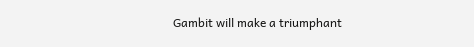Gambit will make a triumphant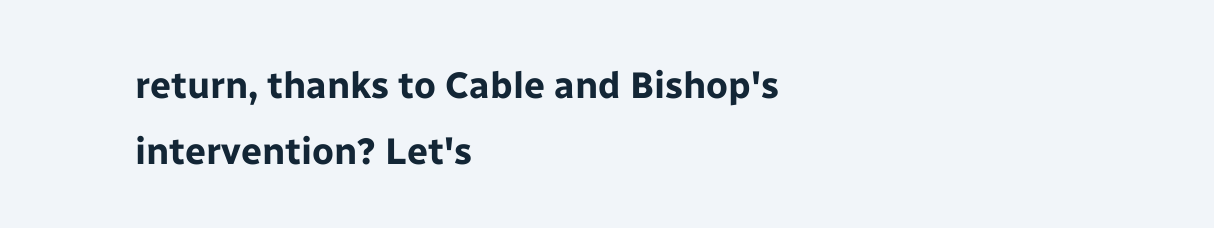return, thanks to Cable and Bishop's intervention? Let's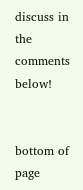discuss in the comments below!


bottom of page